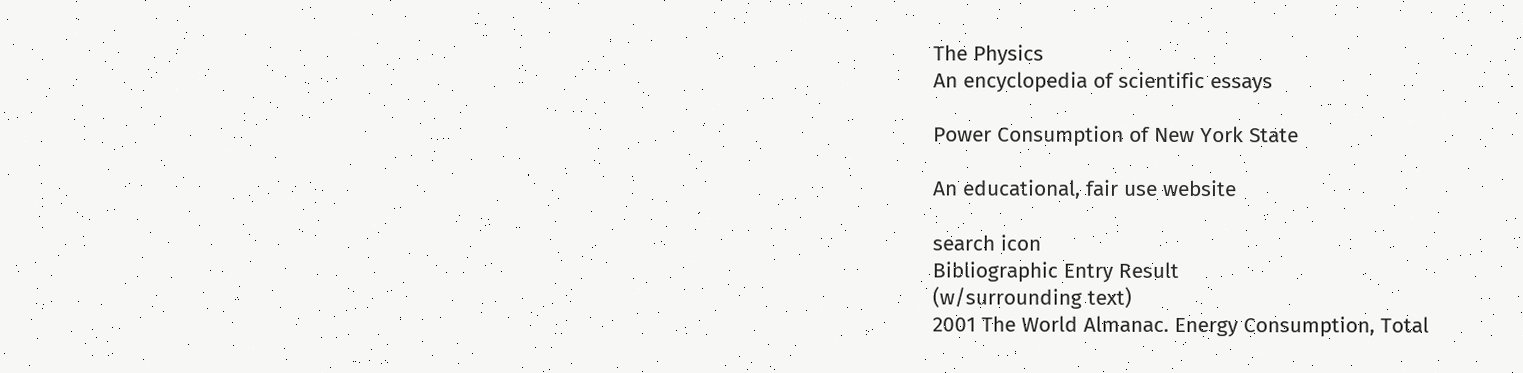The Physics
An encyclopedia of scientific essays

Power Consumption of New York State

An educational, fair use website

search icon
Bibliographic Entry Result
(w/surrounding text)
2001 The World Almanac. Energy Consumption, Total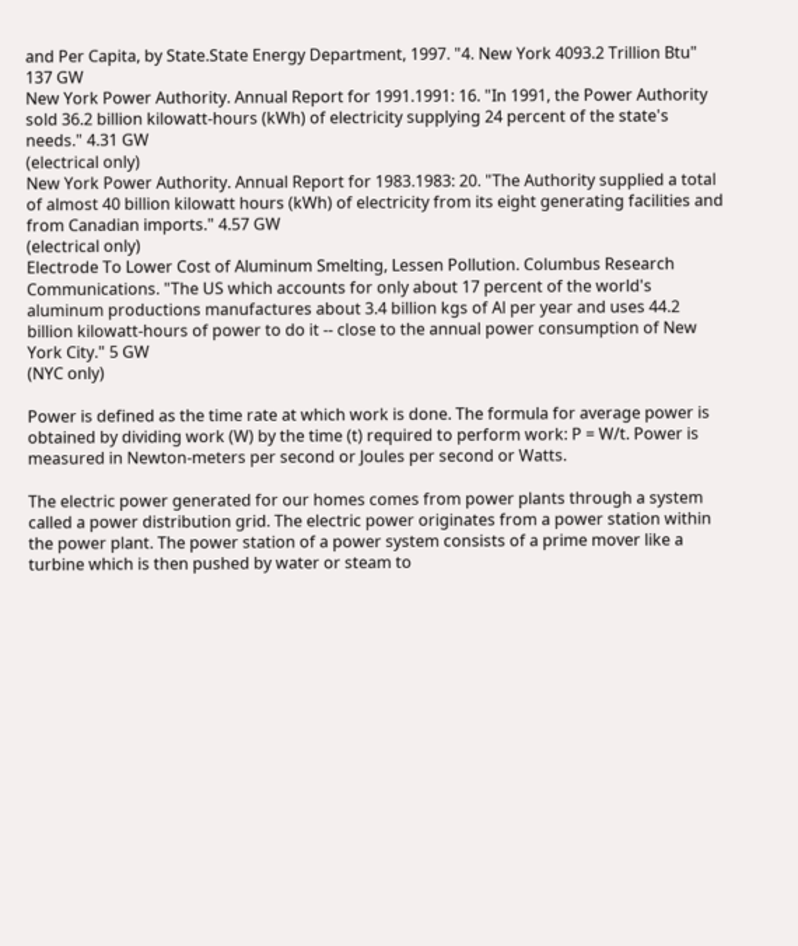and Per Capita, by State.State Energy Department, 1997. "4. New York 4093.2 Trillion Btu" 137 GW
New York Power Authority. Annual Report for 1991.1991: 16. "In 1991, the Power Authority sold 36.2 billion kilowatt-hours (kWh) of electricity supplying 24 percent of the state's needs." 4.31 GW
(electrical only)
New York Power Authority. Annual Report for 1983.1983: 20. "The Authority supplied a total of almost 40 billion kilowatt hours (kWh) of electricity from its eight generating facilities and from Canadian imports." 4.57 GW
(electrical only)
Electrode To Lower Cost of Aluminum Smelting, Lessen Pollution. Columbus Research Communications. "The US which accounts for only about 17 percent of the world's aluminum productions manufactures about 3.4 billion kgs of Al per year and uses 44.2 billion kilowatt-hours of power to do it -- close to the annual power consumption of New York City." 5 GW
(NYC only)

Power is defined as the time rate at which work is done. The formula for average power is obtained by dividing work (W) by the time (t) required to perform work: P = W/t. Power is measured in Newton-meters per second or Joules per second or Watts.

The electric power generated for our homes comes from power plants through a system called a power distribution grid. The electric power originates from a power station within the power plant. The power station of a power system consists of a prime mover like a turbine which is then pushed by water or steam to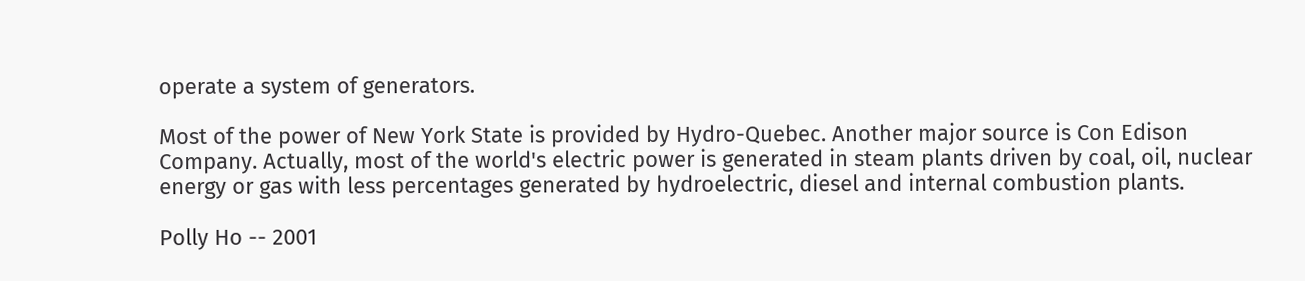operate a system of generators.

Most of the power of New York State is provided by Hydro-Quebec. Another major source is Con Edison Company. Actually, most of the world's electric power is generated in steam plants driven by coal, oil, nuclear energy or gas with less percentages generated by hydroelectric, diesel and internal combustion plants.

Polly Ho -- 2001